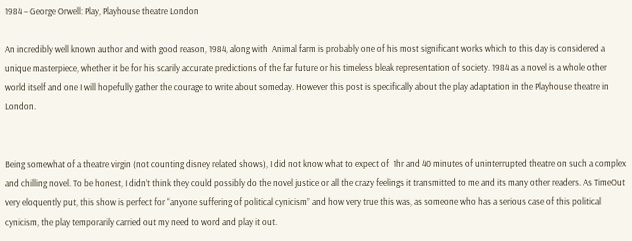1984 – George Orwell: Play, Playhouse theatre London

An incredibly well known author and with good reason, 1984, along with  Animal farm is probably one of his most significant works which to this day is considered a unique masterpiece, whether it be for his scarily accurate predictions of the far future or his timeless bleak representation of society. 1984 as a novel is a whole other world itself and one I will hopefully gather the courage to write about someday. However this post is specifically about the play adaptation in the Playhouse theatre in London.


Being somewhat of a theatre virgin (not counting disney related shows), I did not know what to expect of  1hr and 40 minutes of uninterrupted theatre on such a complex and chilling novel. To be honest, I didn’t think they could possibly do the novel justice or all the crazy feelings it transmitted to me and its many other readers. As TimeOut very eloquently put, this show is perfect for “anyone suffering of political cynicism” and how very true this was, as someone who has a serious case of this political cynicism, the play temporarily carried out my need to word and play it out.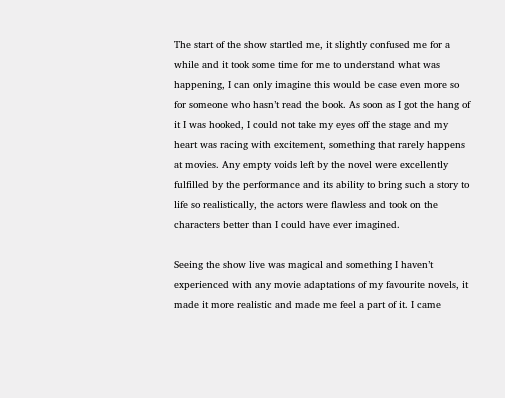The start of the show startled me, it slightly confused me for a while and it took some time for me to understand what was happening, I can only imagine this would be case even more so for someone who hasn’t read the book. As soon as I got the hang of it I was hooked, I could not take my eyes off the stage and my heart was racing with excitement, something that rarely happens at movies. Any empty voids left by the novel were excellently fulfilled by the performance and its ability to bring such a story to life so realistically, the actors were flawless and took on the characters better than I could have ever imagined.

Seeing the show live was magical and something I haven’t experienced with any movie adaptations of my favourite novels, it made it more realistic and made me feel a part of it. I came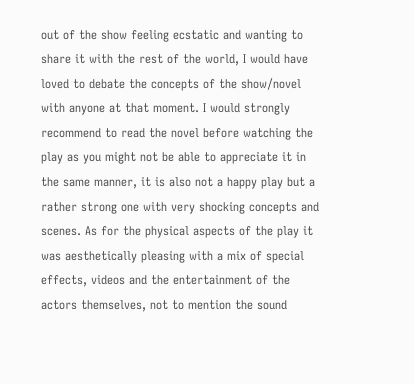out of the show feeling ecstatic and wanting to share it with the rest of the world, I would have loved to debate the concepts of the show/novel with anyone at that moment. I would strongly recommend to read the novel before watching the play as you might not be able to appreciate it in the same manner, it is also not a happy play but a rather strong one with very shocking concepts and scenes. As for the physical aspects of the play it was aesthetically pleasing with a mix of special effects, videos and the entertainment of the actors themselves, not to mention the sound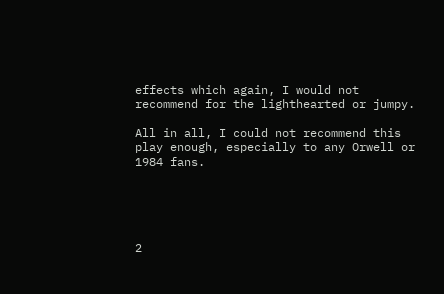effects which again, I would not recommend for the lighthearted or jumpy.

All in all, I could not recommend this play enough, especially to any Orwell or 1984 fans.





2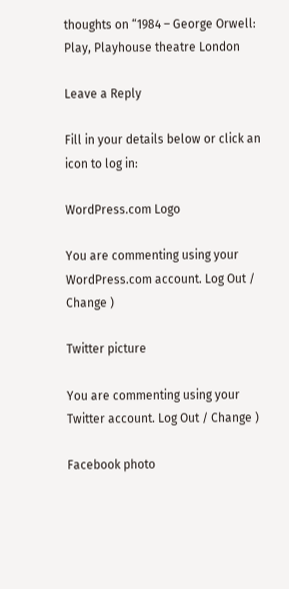thoughts on “1984 – George Orwell: Play, Playhouse theatre London

Leave a Reply

Fill in your details below or click an icon to log in:

WordPress.com Logo

You are commenting using your WordPress.com account. Log Out / Change )

Twitter picture

You are commenting using your Twitter account. Log Out / Change )

Facebook photo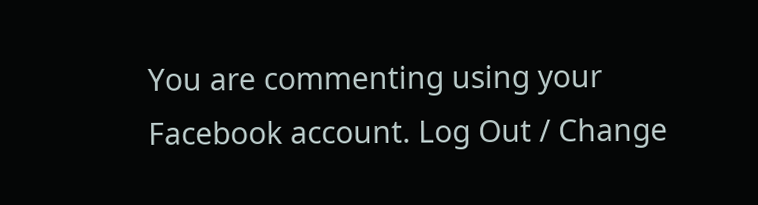You are commenting using your Facebook account. Log Out / Change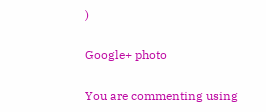)

Google+ photo

You are commenting using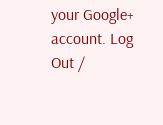your Google+ account. Log Out /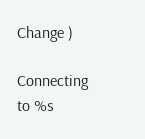Change )

Connecting to %s